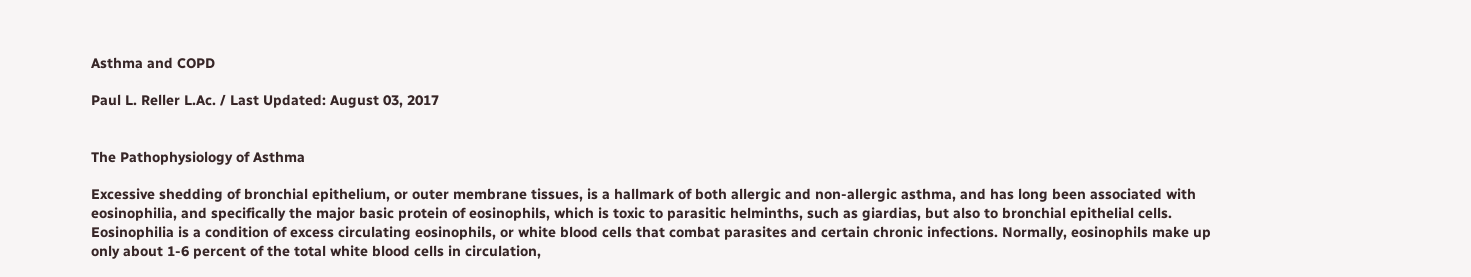Asthma and COPD

Paul L. Reller L.Ac. / Last Updated: August 03, 2017


The Pathophysiology of Asthma

Excessive shedding of bronchial epithelium, or outer membrane tissues, is a hallmark of both allergic and non-allergic asthma, and has long been associated with eosinophilia, and specifically the major basic protein of eosinophils, which is toxic to parasitic helminths, such as giardias, but also to bronchial epithelial cells. Eosinophilia is a condition of excess circulating eosinophils, or white blood cells that combat parasites and certain chronic infections. Normally, eosinophils make up only about 1-6 percent of the total white blood cells in circulation,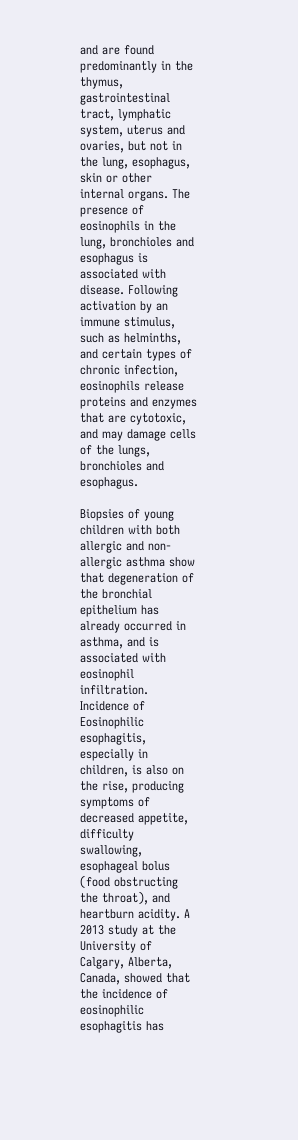and are found predominantly in the thymus, gastrointestinal tract, lymphatic system, uterus and ovaries, but not in the lung, esophagus, skin or other internal organs. The presence of eosinophils in the lung, bronchioles and esophagus is associated with disease. Following activation by an immune stimulus, such as helminths, and certain types of chronic infection, eosinophils release proteins and enzymes that are cytotoxic, and may damage cells of the lungs, bronchioles and esophagus.

Biopsies of young children with both allergic and non-allergic asthma show that degeneration of the bronchial epithelium has already occurred in asthma, and is associated with eosinophil infiltration. Incidence of Eosinophilic esophagitis, especially in children, is also on the rise, producing symptoms of decreased appetite, difficulty swallowing, esophageal bolus (food obstructing the throat), and heartburn acidity. A 2013 study at the University of Calgary, Alberta, Canada, showed that the incidence of eosinophilic esophagitis has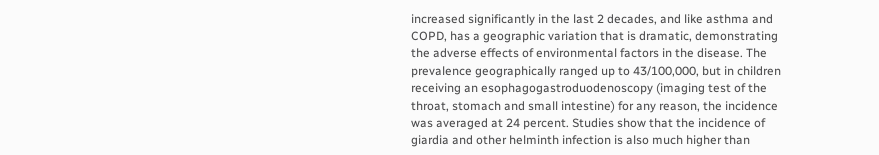increased significantly in the last 2 decades, and like asthma and COPD, has a geographic variation that is dramatic, demonstrating the adverse effects of environmental factors in the disease. The prevalence geographically ranged up to 43/100,000, but in children receiving an esophagogastroduodenoscopy (imaging test of the throat, stomach and small intestine) for any reason, the incidence was averaged at 24 percent. Studies show that the incidence of giardia and other helminth infection is also much higher than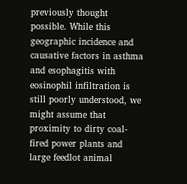previously thought possible. While this geographic incidence and causative factors in asthma and esophagitis with eosinophil infiltration is still poorly understood, we might assume that proximity to dirty coal-fired power plants and large feedlot animal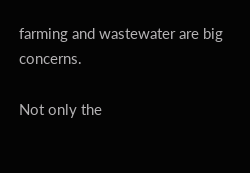farming and wastewater are big concerns.

Not only the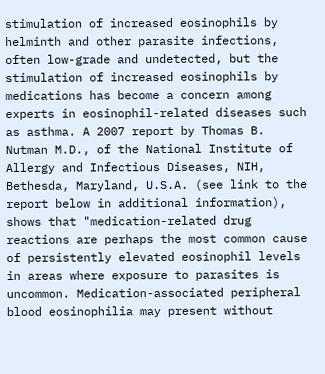stimulation of increased eosinophils by helminth and other parasite infections, often low-grade and undetected, but the stimulation of increased eosinophils by medications has become a concern among experts in eosinophil-related diseases such as asthma. A 2007 report by Thomas B. Nutman M.D., of the National Institute of Allergy and Infectious Diseases, NIH, Bethesda, Maryland, U.S.A. (see link to the report below in additional information), shows that "medication-related drug reactions are perhaps the most common cause of persistently elevated eosinophil levels in areas where exposure to parasites is uncommon. Medication-associated peripheral blood eosinophilia may present without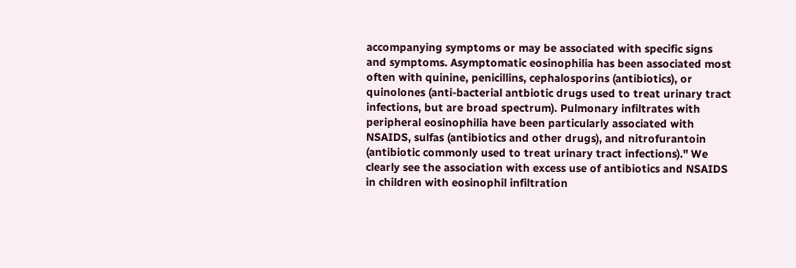accompanying symptoms or may be associated with specific signs and symptoms. Asymptomatic eosinophilia has been associated most often with quinine, penicillins, cephalosporins (antibiotics), or quinolones (anti-bacterial antbiotic drugs used to treat urinary tract infections, but are broad spectrum). Pulmonary infiltrates with peripheral eosinophilia have been particularly associated with NSAIDS, sulfas (antibiotics and other drugs), and nitrofurantoin (antibiotic commonly used to treat urinary tract infections)." We clearly see the association with excess use of antibiotics and NSAIDS in children with eosinophil infiltration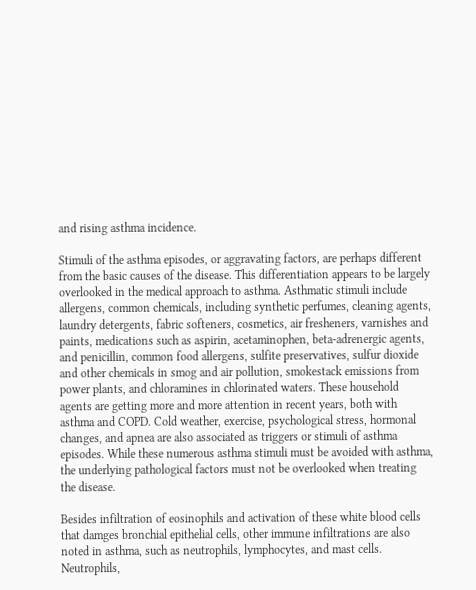and rising asthma incidence.

Stimuli of the asthma episodes, or aggravating factors, are perhaps different from the basic causes of the disease. This differentiation appears to be largely overlooked in the medical approach to asthma. Asthmatic stimuli include allergens, common chemicals, including synthetic perfumes, cleaning agents, laundry detergents, fabric softeners, cosmetics, air fresheners, varnishes and paints, medications such as aspirin, acetaminophen, beta-adrenergic agents, and penicillin, common food allergens, sulfite preservatives, sulfur dioxide and other chemicals in smog and air pollution, smokestack emissions from power plants, and chloramines in chlorinated waters. These household agents are getting more and more attention in recent years, both with asthma and COPD. Cold weather, exercise, psychological stress, hormonal changes, and apnea are also associated as triggers or stimuli of asthma episodes. While these numerous asthma stimuli must be avoided with asthma, the underlying pathological factors must not be overlooked when treating the disease.

Besides infiltration of eosinophils and activation of these white blood cells that damges bronchial epithelial cells, other immune infiltrations are also noted in asthma, such as neutrophils, lymphocytes, and mast cells. Neutrophils,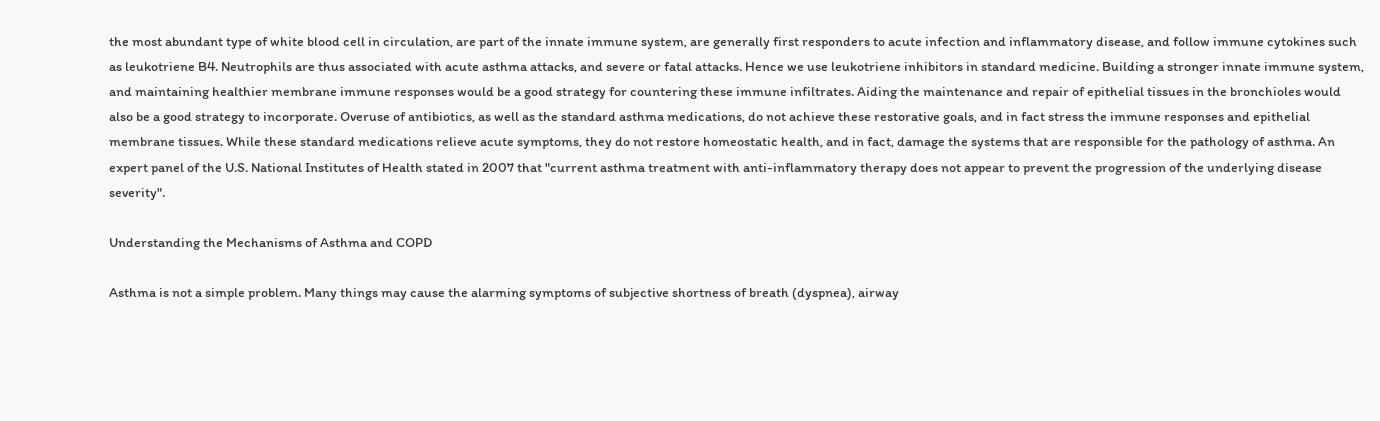the most abundant type of white blood cell in circulation, are part of the innate immune system, are generally first responders to acute infection and inflammatory disease, and follow immune cytokines such as leukotriene B4. Neutrophils are thus associated with acute asthma attacks, and severe or fatal attacks. Hence we use leukotriene inhibitors in standard medicine. Building a stronger innate immune system, and maintaining healthier membrane immune responses would be a good strategy for countering these immune infiltrates. Aiding the maintenance and repair of epithelial tissues in the bronchioles would also be a good strategy to incorporate. Overuse of antibiotics, as well as the standard asthma medications, do not achieve these restorative goals, and in fact stress the immune responses and epithelial membrane tissues. While these standard medications relieve acute symptoms, they do not restore homeostatic health, and in fact, damage the systems that are responsible for the pathology of asthma. An expert panel of the U.S. National Institutes of Health stated in 2007 that "current asthma treatment with anti-inflammatory therapy does not appear to prevent the progression of the underlying disease severity".

Understanding the Mechanisms of Asthma and COPD

Asthma is not a simple problem. Many things may cause the alarming symptoms of subjective shortness of breath (dyspnea), airway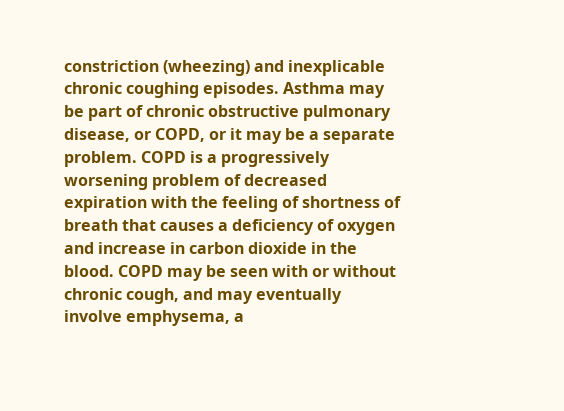constriction (wheezing) and inexplicable chronic coughing episodes. Asthma may be part of chronic obstructive pulmonary disease, or COPD, or it may be a separate problem. COPD is a progressively worsening problem of decreased expiration with the feeling of shortness of breath that causes a deficiency of oxygen and increase in carbon dioxide in the blood. COPD may be seen with or without chronic cough, and may eventually involve emphysema, a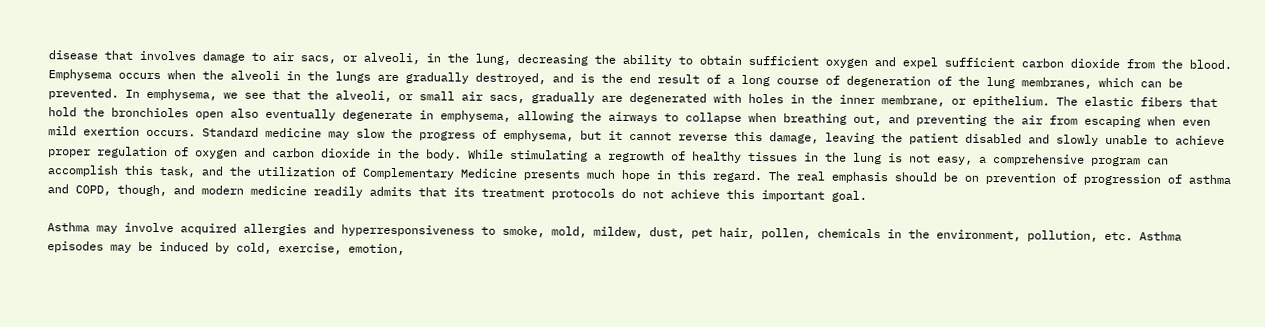disease that involves damage to air sacs, or alveoli, in the lung, decreasing the ability to obtain sufficient oxygen and expel sufficient carbon dioxide from the blood. Emphysema occurs when the alveoli in the lungs are gradually destroyed, and is the end result of a long course of degeneration of the lung membranes, which can be prevented. In emphysema, we see that the alveoli, or small air sacs, gradually are degenerated with holes in the inner membrane, or epithelium. The elastic fibers that hold the bronchioles open also eventually degenerate in emphysema, allowing the airways to collapse when breathing out, and preventing the air from escaping when even mild exertion occurs. Standard medicine may slow the progress of emphysema, but it cannot reverse this damage, leaving the patient disabled and slowly unable to achieve proper regulation of oxygen and carbon dioxide in the body. While stimulating a regrowth of healthy tissues in the lung is not easy, a comprehensive program can accomplish this task, and the utilization of Complementary Medicine presents much hope in this regard. The real emphasis should be on prevention of progression of asthma and COPD, though, and modern medicine readily admits that its treatment protocols do not achieve this important goal.

Asthma may involve acquired allergies and hyperresponsiveness to smoke, mold, mildew, dust, pet hair, pollen, chemicals in the environment, pollution, etc. Asthma episodes may be induced by cold, exercise, emotion,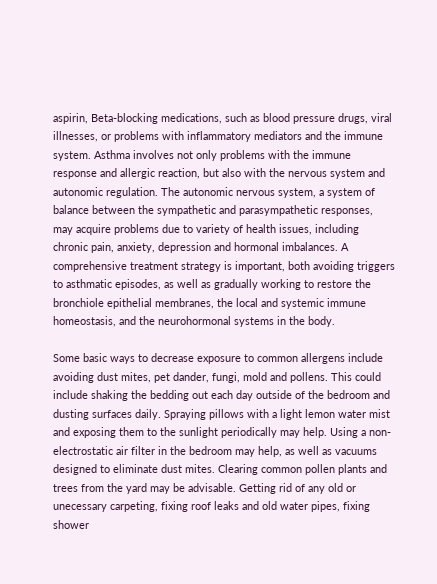aspirin, Beta-blocking medications, such as blood pressure drugs, viral illnesses, or problems with inflammatory mediators and the immune system. Asthma involves not only problems with the immune response and allergic reaction, but also with the nervous system and autonomic regulation. The autonomic nervous system, a system of balance between the sympathetic and parasympathetic responses, may acquire problems due to variety of health issues, including chronic pain, anxiety, depression and hormonal imbalances. A comprehensive treatment strategy is important, both avoiding triggers to asthmatic episodes, as well as gradually working to restore the bronchiole epithelial membranes, the local and systemic immune homeostasis, and the neurohormonal systems in the body.

Some basic ways to decrease exposure to common allergens include avoiding dust mites, pet dander, fungi, mold and pollens. This could include shaking the bedding out each day outside of the bedroom and dusting surfaces daily. Spraying pillows with a light lemon water mist and exposing them to the sunlight periodically may help. Using a non-electrostatic air filter in the bedroom may help, as well as vacuums designed to eliminate dust mites. Clearing common pollen plants and trees from the yard may be advisable. Getting rid of any old or unecessary carpeting, fixing roof leaks and old water pipes, fixing shower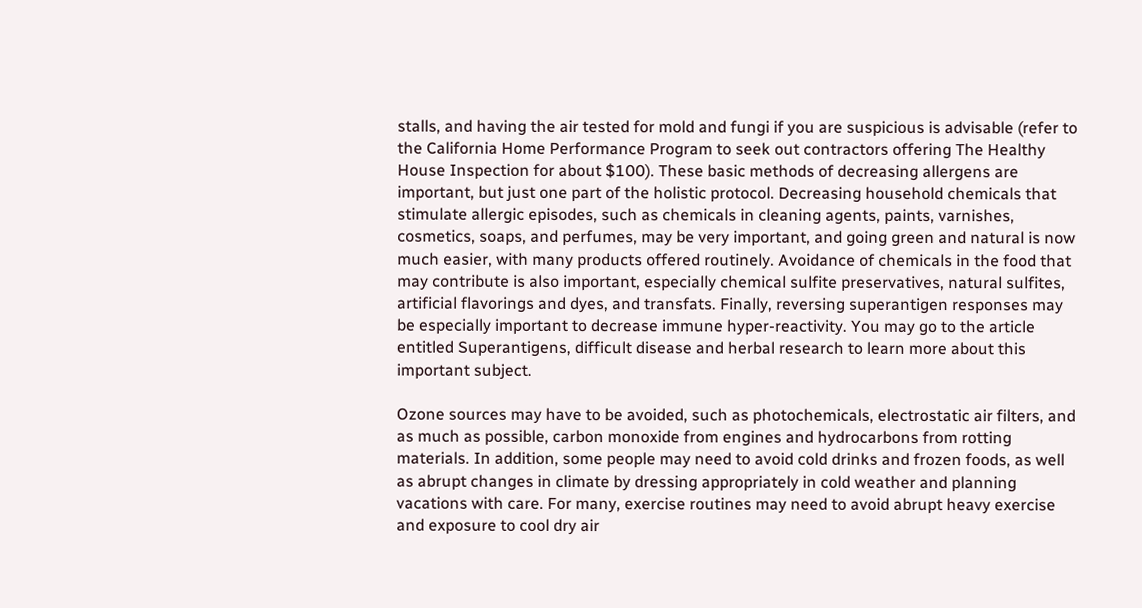stalls, and having the air tested for mold and fungi if you are suspicious is advisable (refer to the California Home Performance Program to seek out contractors offering The Healthy House Inspection for about $100). These basic methods of decreasing allergens are important, but just one part of the holistic protocol. Decreasing household chemicals that stimulate allergic episodes, such as chemicals in cleaning agents, paints, varnishes, cosmetics, soaps, and perfumes, may be very important, and going green and natural is now much easier, with many products offered routinely. Avoidance of chemicals in the food that may contribute is also important, especially chemical sulfite preservatives, natural sulfites, artificial flavorings and dyes, and transfats. Finally, reversing superantigen responses may be especially important to decrease immune hyper-reactivity. You may go to the article entitled Superantigens, difficult disease and herbal research to learn more about this important subject.

Ozone sources may have to be avoided, such as photochemicals, electrostatic air filters, and as much as possible, carbon monoxide from engines and hydrocarbons from rotting materials. In addition, some people may need to avoid cold drinks and frozen foods, as well as abrupt changes in climate by dressing appropriately in cold weather and planning vacations with care. For many, exercise routines may need to avoid abrupt heavy exercise and exposure to cool dry air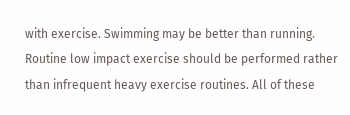with exercise. Swimming may be better than running. Routine low impact exercise should be performed rather than infrequent heavy exercise routines. All of these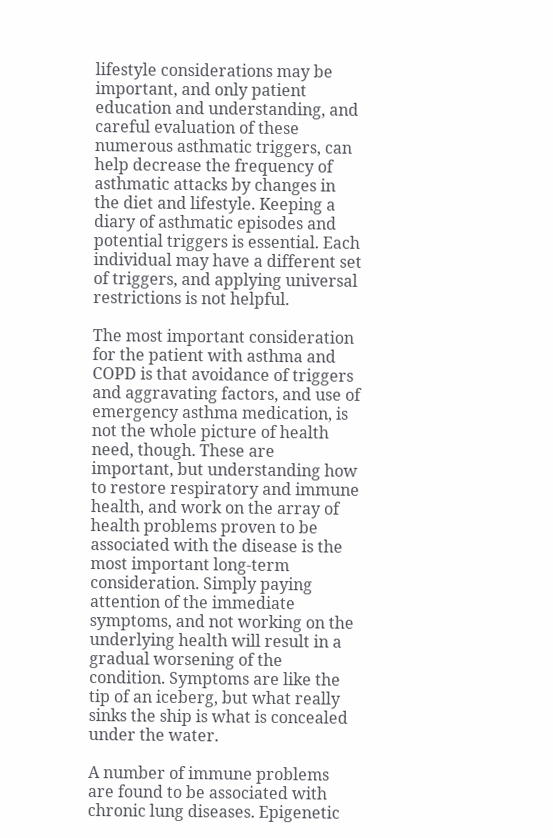lifestyle considerations may be important, and only patient education and understanding, and careful evaluation of these numerous asthmatic triggers, can help decrease the frequency of asthmatic attacks by changes in the diet and lifestyle. Keeping a diary of asthmatic episodes and potential triggers is essential. Each individual may have a different set of triggers, and applying universal restrictions is not helpful.

The most important consideration for the patient with asthma and COPD is that avoidance of triggers and aggravating factors, and use of emergency asthma medication, is not the whole picture of health need, though. These are important, but understanding how to restore respiratory and immune health, and work on the array of health problems proven to be associated with the disease is the most important long-term consideration. Simply paying attention of the immediate symptoms, and not working on the underlying health will result in a gradual worsening of the condition. Symptoms are like the tip of an iceberg, but what really sinks the ship is what is concealed under the water.

A number of immune problems are found to be associated with chronic lung diseases. Epigenetic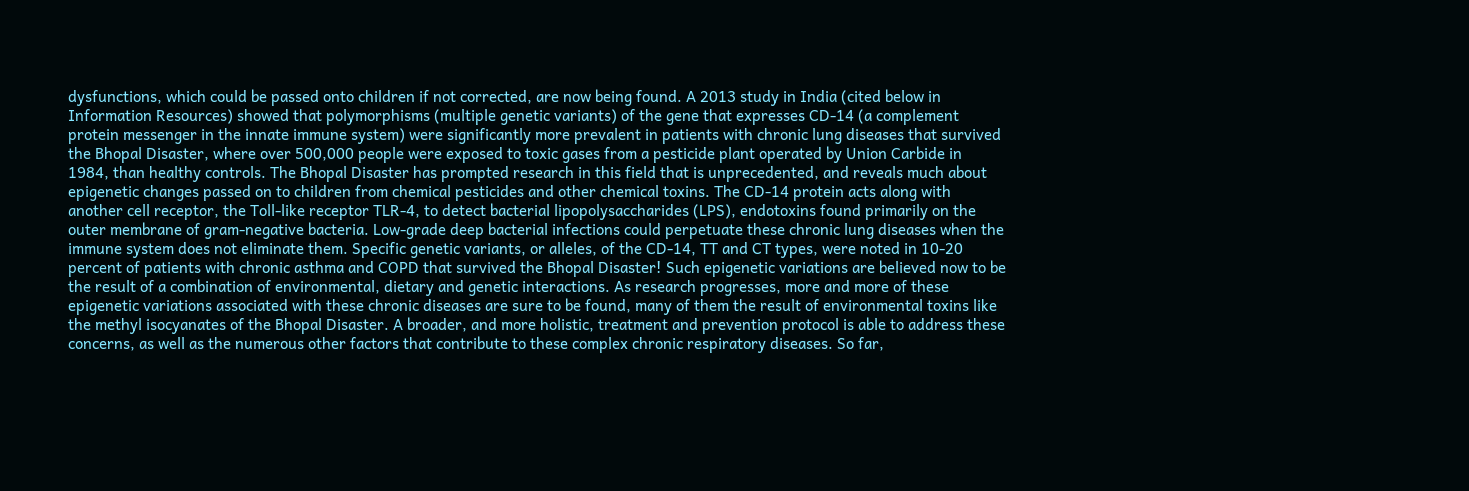dysfunctions, which could be passed onto children if not corrected, are now being found. A 2013 study in India (cited below in Information Resources) showed that polymorphisms (multiple genetic variants) of the gene that expresses CD-14 (a complement protein messenger in the innate immune system) were significantly more prevalent in patients with chronic lung diseases that survived the Bhopal Disaster, where over 500,000 people were exposed to toxic gases from a pesticide plant operated by Union Carbide in 1984, than healthy controls. The Bhopal Disaster has prompted research in this field that is unprecedented, and reveals much about epigenetic changes passed on to children from chemical pesticides and other chemical toxins. The CD-14 protein acts along with another cell receptor, the Toll-like receptor TLR-4, to detect bacterial lipopolysaccharides (LPS), endotoxins found primarily on the outer membrane of gram-negative bacteria. Low-grade deep bacterial infections could perpetuate these chronic lung diseases when the immune system does not eliminate them. Specific genetic variants, or alleles, of the CD-14, TT and CT types, were noted in 10-20 percent of patients with chronic asthma and COPD that survived the Bhopal Disaster! Such epigenetic variations are believed now to be the result of a combination of environmental, dietary and genetic interactions. As research progresses, more and more of these epigenetic variations associated with these chronic diseases are sure to be found, many of them the result of environmental toxins like the methyl isocyanates of the Bhopal Disaster. A broader, and more holistic, treatment and prevention protocol is able to address these concerns, as well as the numerous other factors that contribute to these complex chronic respiratory diseases. So far,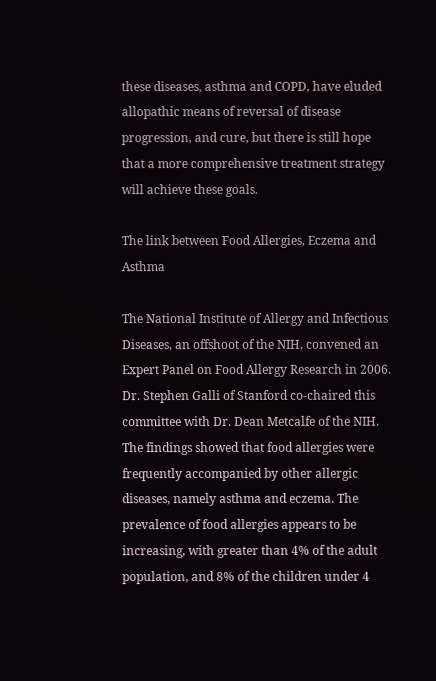these diseases, asthma and COPD, have eluded allopathic means of reversal of disease progression, and cure, but there is still hope that a more comprehensive treatment strategy will achieve these goals.

The link between Food Allergies, Eczema and Asthma

The National Institute of Allergy and Infectious Diseases, an offshoot of the NIH, convened an Expert Panel on Food Allergy Research in 2006. Dr. Stephen Galli of Stanford co-chaired this committee with Dr. Dean Metcalfe of the NIH. The findings showed that food allergies were frequently accompanied by other allergic diseases, namely asthma and eczema. The prevalence of food allergies appears to be increasing, with greater than 4% of the adult population, and 8% of the children under 4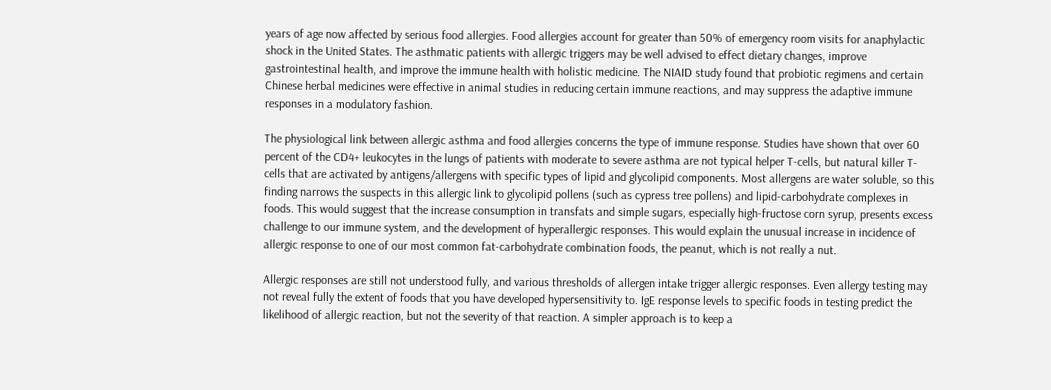years of age now affected by serious food allergies. Food allergies account for greater than 50% of emergency room visits for anaphylactic shock in the United States. The asthmatic patients with allergic triggers may be well advised to effect dietary changes, improve gastrointestinal health, and improve the immune health with holistic medicine. The NIAID study found that probiotic regimens and certain Chinese herbal medicines were effective in animal studies in reducing certain immune reactions, and may suppress the adaptive immune responses in a modulatory fashion.

The physiological link between allergic asthma and food allergies concerns the type of immune response. Studies have shown that over 60 percent of the CD4+ leukocytes in the lungs of patients with moderate to severe asthma are not typical helper T-cells, but natural killer T-cells that are activated by antigens/allergens with specific types of lipid and glycolipid components. Most allergens are water soluble, so this finding narrows the suspects in this allergic link to glycolipid pollens (such as cypress tree pollens) and lipid-carbohydrate complexes in foods. This would suggest that the increase consumption in transfats and simple sugars, especially high-fructose corn syrup, presents excess challenge to our immune system, and the development of hyperallergic responses. This would explain the unusual increase in incidence of allergic response to one of our most common fat-carbohydrate combination foods, the peanut, which is not really a nut.

Allergic responses are still not understood fully, and various thresholds of allergen intake trigger allergic responses. Even allergy testing may not reveal fully the extent of foods that you have developed hypersensitivity to. IgE response levels to specific foods in testing predict the likelihood of allergic reaction, but not the severity of that reaction. A simpler approach is to keep a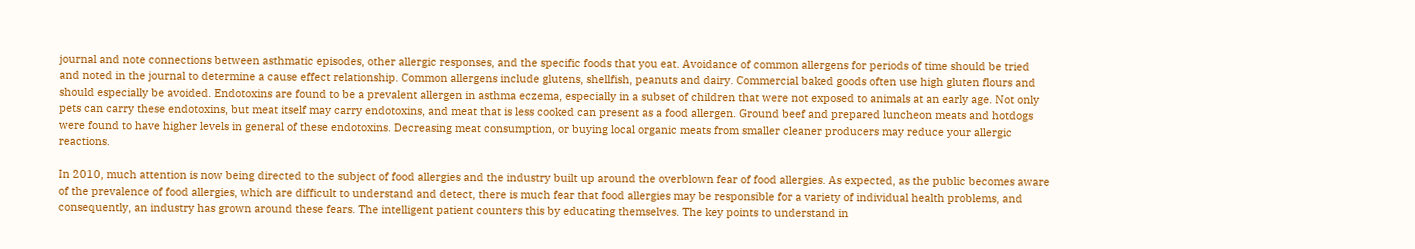journal and note connections between asthmatic episodes, other allergic responses, and the specific foods that you eat. Avoidance of common allergens for periods of time should be tried and noted in the journal to determine a cause effect relationship. Common allergens include glutens, shellfish, peanuts and dairy. Commercial baked goods often use high gluten flours and should especially be avoided. Endotoxins are found to be a prevalent allergen in asthma eczema, especially in a subset of children that were not exposed to animals at an early age. Not only pets can carry these endotoxins, but meat itself may carry endotoxins, and meat that is less cooked can present as a food allergen. Ground beef and prepared luncheon meats and hotdogs were found to have higher levels in general of these endotoxins. Decreasing meat consumption, or buying local organic meats from smaller cleaner producers may reduce your allergic reactions.

In 2010, much attention is now being directed to the subject of food allergies and the industry built up around the overblown fear of food allergies. As expected, as the public becomes aware of the prevalence of food allergies, which are difficult to understand and detect, there is much fear that food allergies may be responsible for a variety of individual health problems, and consequently, an industry has grown around these fears. The intelligent patient counters this by educating themselves. The key points to understand in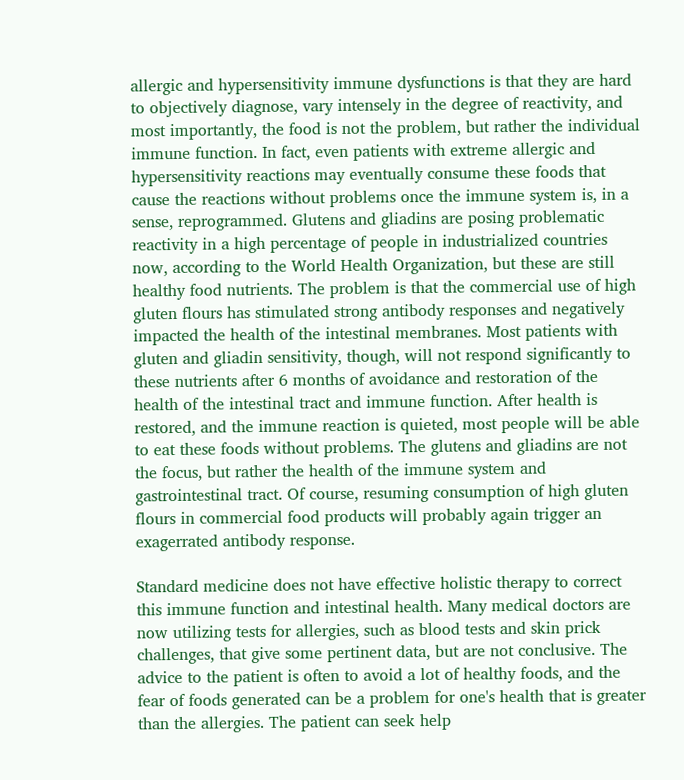allergic and hypersensitivity immune dysfunctions is that they are hard to objectively diagnose, vary intensely in the degree of reactivity, and most importantly, the food is not the problem, but rather the individual immune function. In fact, even patients with extreme allergic and hypersensitivity reactions may eventually consume these foods that cause the reactions without problems once the immune system is, in a sense, reprogrammed. Glutens and gliadins are posing problematic reactivity in a high percentage of people in industrialized countries now, according to the World Health Organization, but these are still healthy food nutrients. The problem is that the commercial use of high gluten flours has stimulated strong antibody responses and negatively impacted the health of the intestinal membranes. Most patients with gluten and gliadin sensitivity, though, will not respond significantly to these nutrients after 6 months of avoidance and restoration of the health of the intestinal tract and immune function. After health is restored, and the immune reaction is quieted, most people will be able to eat these foods without problems. The glutens and gliadins are not the focus, but rather the health of the immune system and gastrointestinal tract. Of course, resuming consumption of high gluten flours in commercial food products will probably again trigger an exagerrated antibody response.

Standard medicine does not have effective holistic therapy to correct this immune function and intestinal health. Many medical doctors are now utilizing tests for allergies, such as blood tests and skin prick challenges, that give some pertinent data, but are not conclusive. The advice to the patient is often to avoid a lot of healthy foods, and the fear of foods generated can be a problem for one's health that is greater than the allergies. The patient can seek help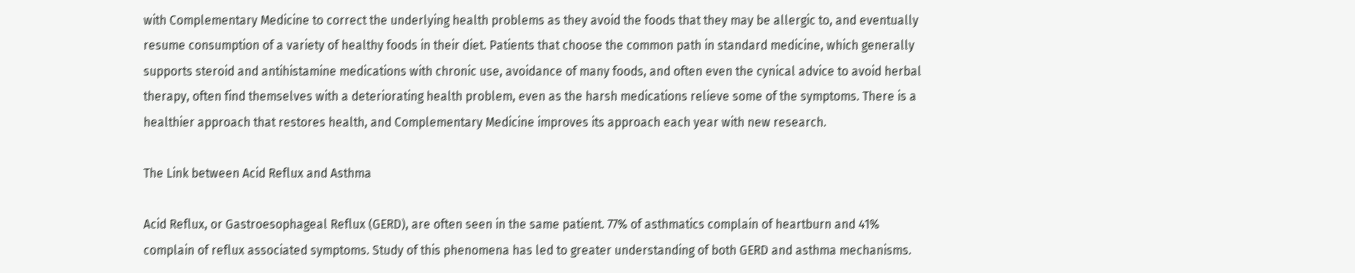with Complementary Medicine to correct the underlying health problems as they avoid the foods that they may be allergic to, and eventually resume consumption of a variety of healthy foods in their diet. Patients that choose the common path in standard medicine, which generally supports steroid and antihistamine medications with chronic use, avoidance of many foods, and often even the cynical advice to avoid herbal therapy, often find themselves with a deteriorating health problem, even as the harsh medications relieve some of the symptoms. There is a healthier approach that restores health, and Complementary Medicine improves its approach each year with new research.

The Link between Acid Reflux and Asthma

Acid Reflux, or Gastroesophageal Reflux (GERD), are often seen in the same patient. 77% of asthmatics complain of heartburn and 41% complain of reflux associated symptoms. Study of this phenomena has led to greater understanding of both GERD and asthma mechanisms.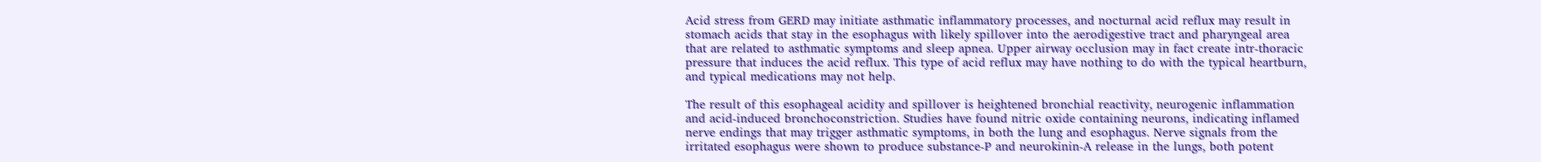Acid stress from GERD may initiate asthmatic inflammatory processes, and nocturnal acid reflux may result in stomach acids that stay in the esophagus with likely spillover into the aerodigestive tract and pharyngeal area that are related to asthmatic symptoms and sleep apnea. Upper airway occlusion may in fact create intr-thoracic pressure that induces the acid reflux. This type of acid reflux may have nothing to do with the typical heartburn, and typical medications may not help.

The result of this esophageal acidity and spillover is heightened bronchial reactivity, neurogenic inflammation and acid-induced bronchoconstriction. Studies have found nitric oxide containing neurons, indicating inflamed nerve endings that may trigger asthmatic symptoms, in both the lung and esophagus. Nerve signals from the irritated esophagus were shown to produce substance-P and neurokinin-A release in the lungs, both potent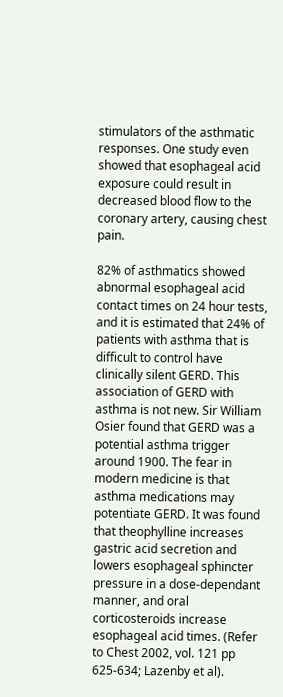stimulators of the asthmatic responses. One study even showed that esophageal acid exposure could result in decreased blood flow to the coronary artery, causing chest pain.

82% of asthmatics showed abnormal esophageal acid contact times on 24 hour tests, and it is estimated that 24% of patients with asthma that is difficult to control have clinically silent GERD. This association of GERD with asthma is not new. Sir William Osier found that GERD was a potential asthma trigger around 1900. The fear in modern medicine is that asthma medications may potentiate GERD. It was found that theophylline increases gastric acid secretion and lowers esophageal sphincter pressure in a dose-dependant manner, and oral corticosteroids increase esophageal acid times. (Refer to Chest 2002, vol. 121 pp 625-634; Lazenby et al).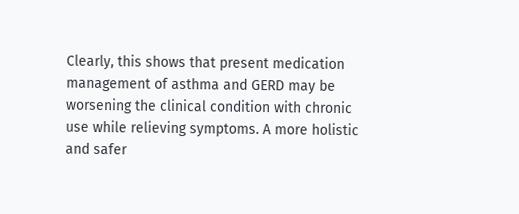Clearly, this shows that present medication management of asthma and GERD may be worsening the clinical condition with chronic use while relieving symptoms. A more holistic and safer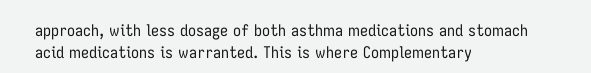approach, with less dosage of both asthma medications and stomach acid medications is warranted. This is where Complementary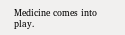Medicine comes into play.